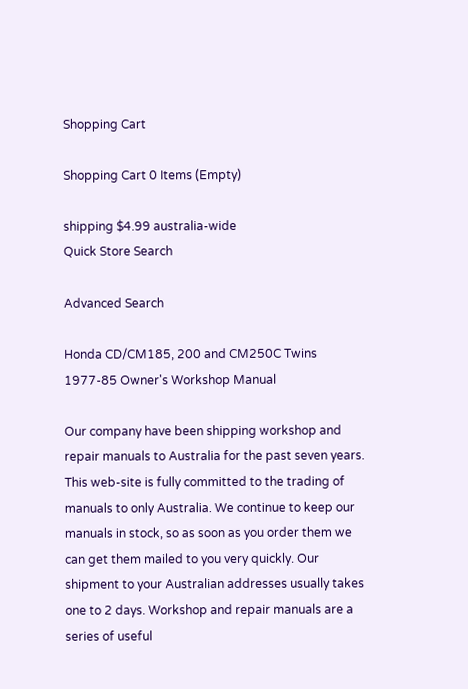Shopping Cart

Shopping Cart 0 Items (Empty)

shipping $4.99 australia-wide
Quick Store Search

Advanced Search

Honda CD/CM185, 200 and CM250C Twins 1977-85 Owner's Workshop Manual

Our company have been shipping workshop and repair manuals to Australia for the past seven years. This web-site is fully committed to the trading of manuals to only Australia. We continue to keep our manuals in stock, so as soon as you order them we can get them mailed to you very quickly. Our shipment to your Australian addresses usually takes one to 2 days. Workshop and repair manuals are a series of useful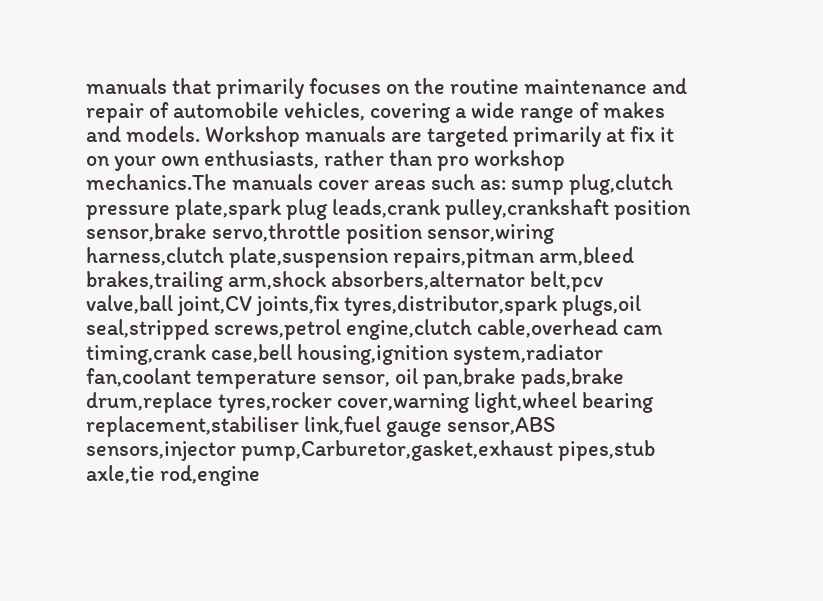manuals that primarily focuses on the routine maintenance and repair of automobile vehicles, covering a wide range of makes and models. Workshop manuals are targeted primarily at fix it on your own enthusiasts, rather than pro workshop mechanics.The manuals cover areas such as: sump plug,clutch pressure plate,spark plug leads,crank pulley,crankshaft position sensor,brake servo,throttle position sensor,wiring harness,clutch plate,suspension repairs,pitman arm,bleed brakes,trailing arm,shock absorbers,alternator belt,pcv valve,ball joint,CV joints,fix tyres,distributor,spark plugs,oil seal,stripped screws,petrol engine,clutch cable,overhead cam timing,crank case,bell housing,ignition system,radiator fan,coolant temperature sensor, oil pan,brake pads,brake drum,replace tyres,rocker cover,warning light,wheel bearing replacement,stabiliser link,fuel gauge sensor,ABS sensors,injector pump,Carburetor,gasket,exhaust pipes,stub axle,tie rod,engine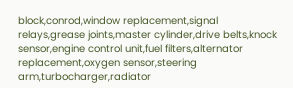block,conrod,window replacement,signal relays,grease joints,master cylinder,drive belts,knock sensor,engine control unit,fuel filters,alternator replacement,oxygen sensor,steering arm,turbocharger,radiator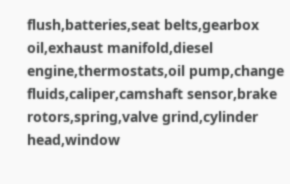flush,batteries,seat belts,gearbox oil,exhaust manifold,diesel engine,thermostats,oil pump,change fluids,caliper,camshaft sensor,brake rotors,spring,valve grind,cylinder head,window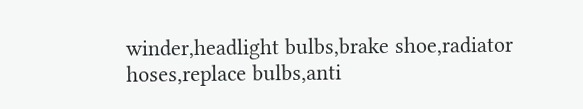winder,headlight bulbs,brake shoe,radiator hoses,replace bulbs,anti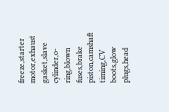freeze,starter motor,exhaust gasket,slave cylinder,o-ring,blown fuses,brake piston,camshaft timing,CV boots,glow plugs,head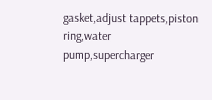gasket,adjust tappets,piston ring,water pump,supercharger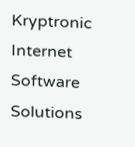Kryptronic Internet Software Solutions